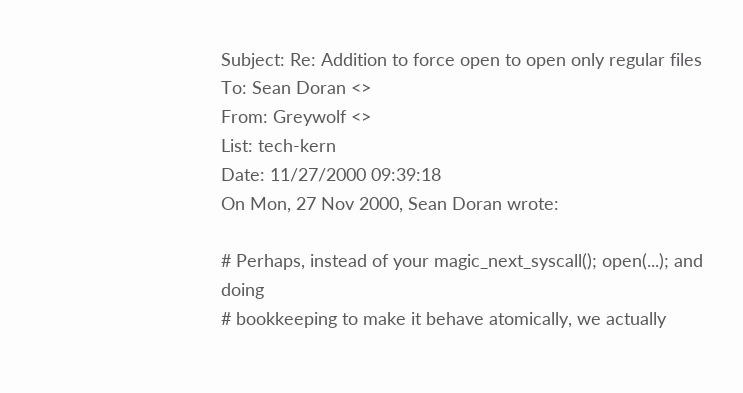Subject: Re: Addition to force open to open only regular files
To: Sean Doran <>
From: Greywolf <>
List: tech-kern
Date: 11/27/2000 09:39:18
On Mon, 27 Nov 2000, Sean Doran wrote:

# Perhaps, instead of your magic_next_syscall(); open(...); and doing
# bookkeeping to make it behave atomically, we actually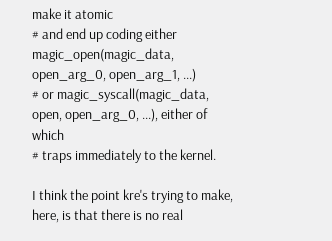make it atomic
# and end up coding either magic_open(magic_data, open_arg_0, open_arg_1, ...)
# or magic_syscall(magic_data, open, open_arg_0, ...), either of which
# traps immediately to the kernel.

I think the point kre's trying to make, here, is that there is no real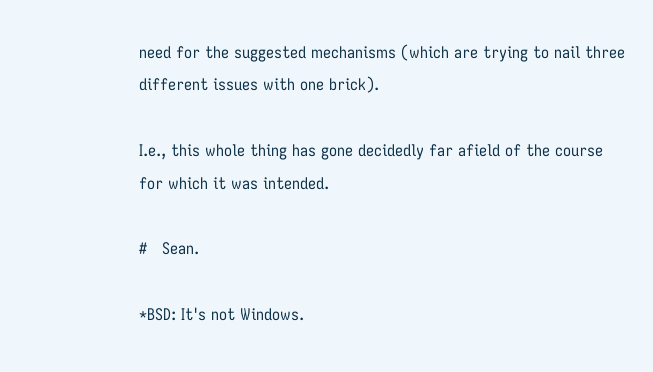need for the suggested mechanisms (which are trying to nail three
different issues with one brick).

I.e., this whole thing has gone decidedly far afield of the course
for which it was intended.

#   Sean.

*BSD: It's not Windows.